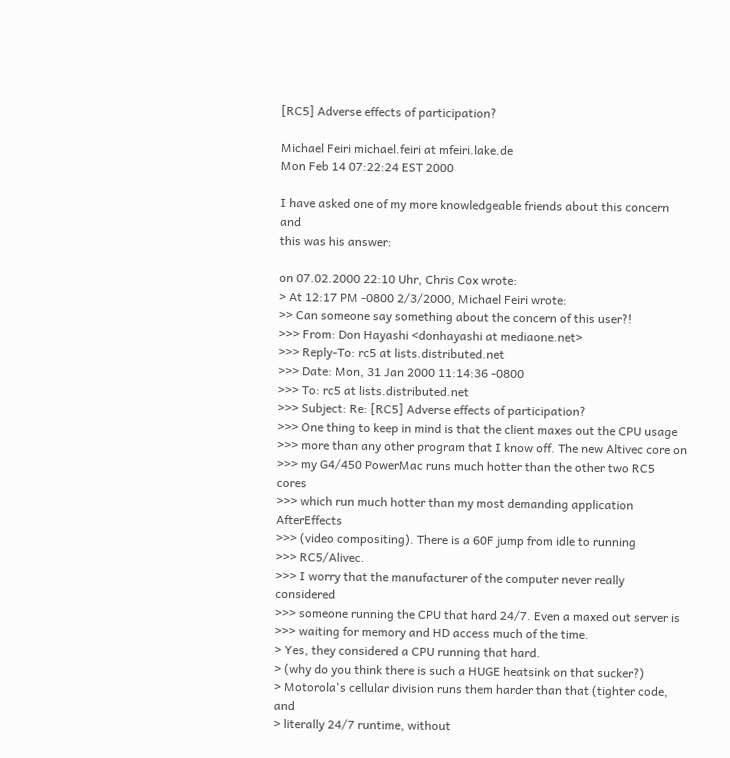[RC5] Adverse effects of participation?

Michael Feiri michael.feiri at mfeiri.lake.de
Mon Feb 14 07:22:24 EST 2000

I have asked one of my more knowledgeable friends about this concern and
this was his answer:

on 07.02.2000 22:10 Uhr, Chris Cox wrote:
> At 12:17 PM -0800 2/3/2000, Michael Feiri wrote:
>> Can someone say something about the concern of this user?!
>>> From: Don Hayashi <donhayashi at mediaone.net>
>>> Reply-To: rc5 at lists.distributed.net
>>> Date: Mon, 31 Jan 2000 11:14:36 -0800
>>> To: rc5 at lists.distributed.net
>>> Subject: Re: [RC5] Adverse effects of participation?
>>> One thing to keep in mind is that the client maxes out the CPU usage
>>> more than any other program that I know off. The new Altivec core on
>>> my G4/450 PowerMac runs much hotter than the other two RC5 cores
>>> which run much hotter than my most demanding application AfterEffects
>>> (video compositing). There is a 60F jump from idle to running
>>> RC5/Alivec.
>>> I worry that the manufacturer of the computer never really considered
>>> someone running the CPU that hard 24/7. Even a maxed out server is
>>> waiting for memory and HD access much of the time.
> Yes, they considered a CPU running that hard.
> (why do you think there is such a HUGE heatsink on that sucker?)
> Motorola's cellular division runs them harder than that (tighter code, and
> literally 24/7 runtime, without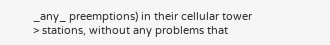_any_ preemptions) in their cellular tower
> stations, without any problems that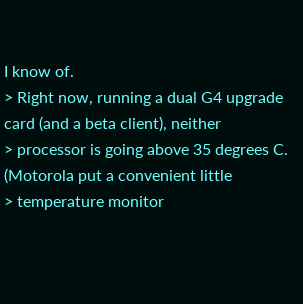I know of.
> Right now, running a dual G4 upgrade card (and a beta client), neither
> processor is going above 35 degrees C.  (Motorola put a convenient little
> temperature monitor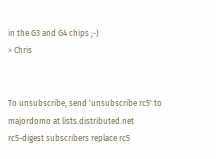in the G3 and G4 chips ;-)
> Chris


To unsubscribe, send 'unsubscribe rc5' to majordomo at lists.distributed.net
rc5-digest subscribers replace rc5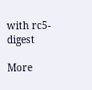with rc5-digest

More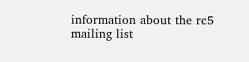information about the rc5 mailing list